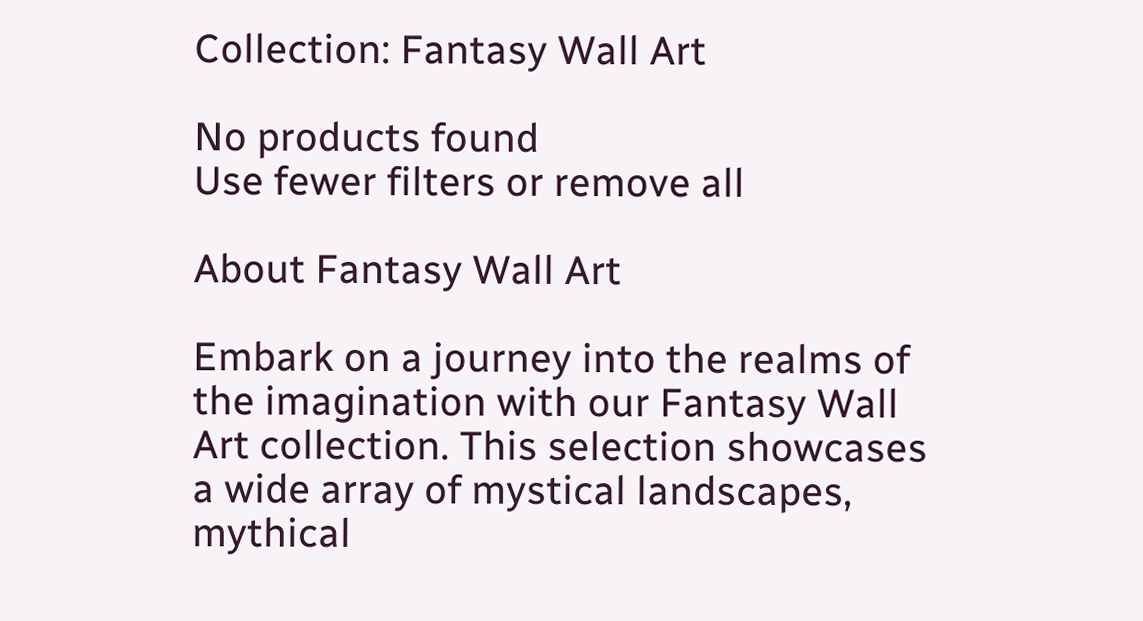Collection: Fantasy Wall Art

No products found
Use fewer filters or remove all

About Fantasy Wall Art

Embark on a journey into the realms of the imagination with our Fantasy Wall Art collection. This selection showcases a wide array of mystical landscapes, mythical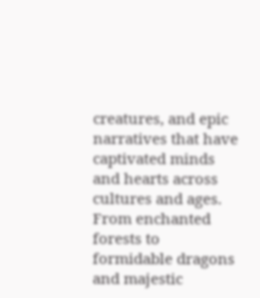creatures, and epic narratives that have captivated minds and hearts across cultures and ages. From enchanted forests to formidable dragons and majestic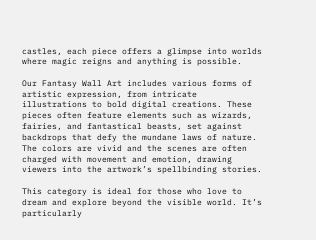castles, each piece offers a glimpse into worlds where magic reigns and anything is possible.

Our Fantasy Wall Art includes various forms of artistic expression, from intricate illustrations to bold digital creations. These pieces often feature elements such as wizards, fairies, and fantastical beasts, set against backdrops that defy the mundane laws of nature. The colors are vivid and the scenes are often charged with movement and emotion, drawing viewers into the artwork’s spellbinding stories.

This category is ideal for those who love to dream and explore beyond the visible world. It’s particularly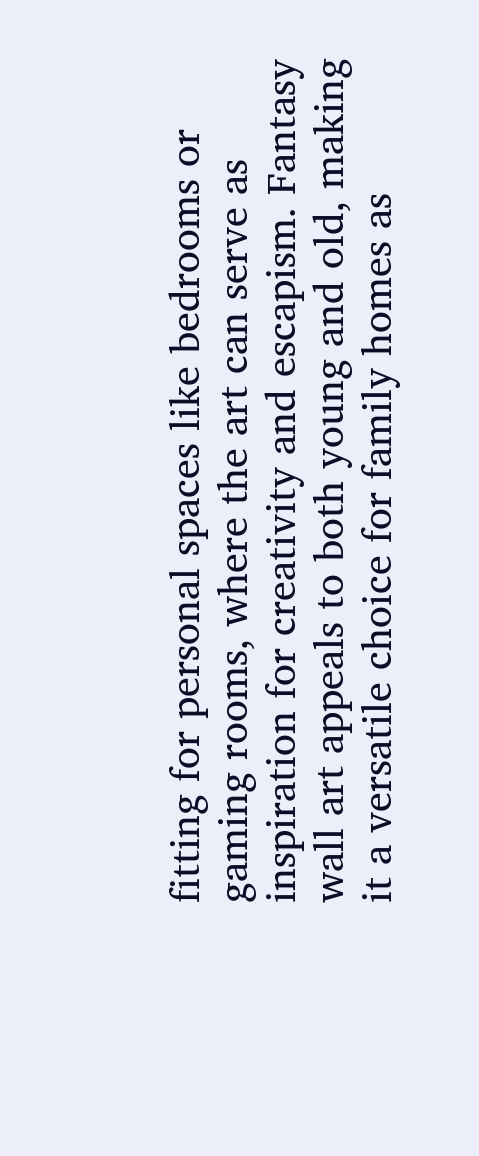fitting for personal spaces like bedrooms or gaming rooms, where the art can serve as inspiration for creativity and escapism. Fantasy wall art appeals to both young and old, making it a versatile choice for family homes as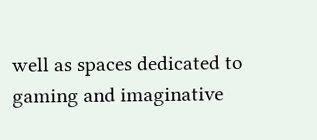well as spaces dedicated to gaming and imaginative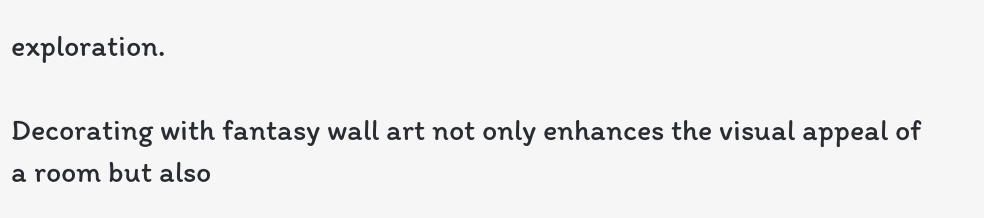exploration.

Decorating with fantasy wall art not only enhances the visual appeal of a room but also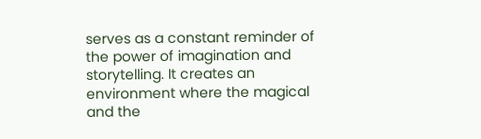serves as a constant reminder of the power of imagination and storytelling. It creates an environment where the magical and the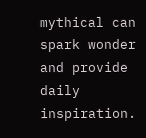mythical can spark wonder and provide daily inspiration.